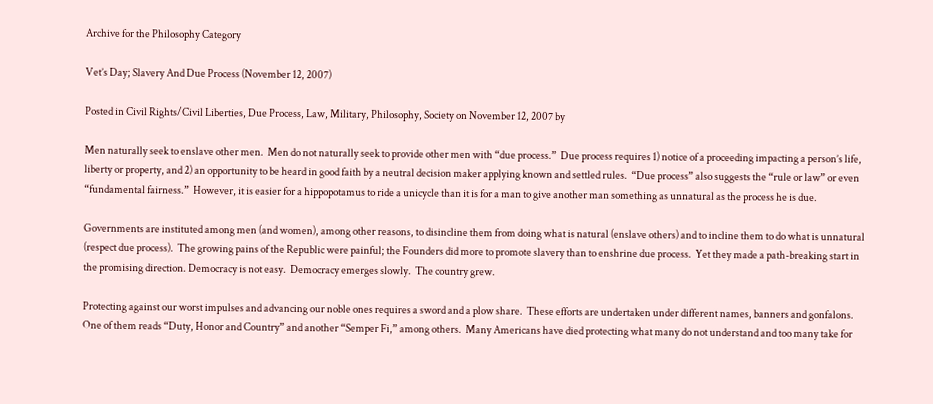Archive for the Philosophy Category

Vet’s Day; Slavery And Due Process (November 12, 2007)

Posted in Civil Rights/Civil Liberties, Due Process, Law, Military, Philosophy, Society on November 12, 2007 by

Men naturally seek to enslave other men.  Men do not naturally seek to provide other men with “due process.”  Due process requires 1) notice of a proceeding impacting a person’s life, liberty or property, and 2) an opportunity to be heard in good faith by a neutral decision maker applying known and settled rules.  “Due process” also suggests the “rule or law” or even “fundamental fairness.”  However, it is easier for a hippopotamus to ride a unicycle than it is for a man to give another man something as unnatural as the process he is due.

Governments are instituted among men (and women), among other reasons, to disincline them from doing what is natural (enslave others) and to incline them to do what is unnatural (respect due process).  The growing pains of the Republic were painful; the Founders did more to promote slavery than to enshrine due process.  Yet they made a path-breaking start in the promising direction. Democracy is not easy.  Democracy emerges slowly.  The country grew.

Protecting against our worst impulses and advancing our noble ones requires a sword and a plow share.  These efforts are undertaken under different names, banners and gonfalons.  One of them reads “Duty, Honor and Country” and another “Semper Fi,” among others.  Many Americans have died protecting what many do not understand and too many take for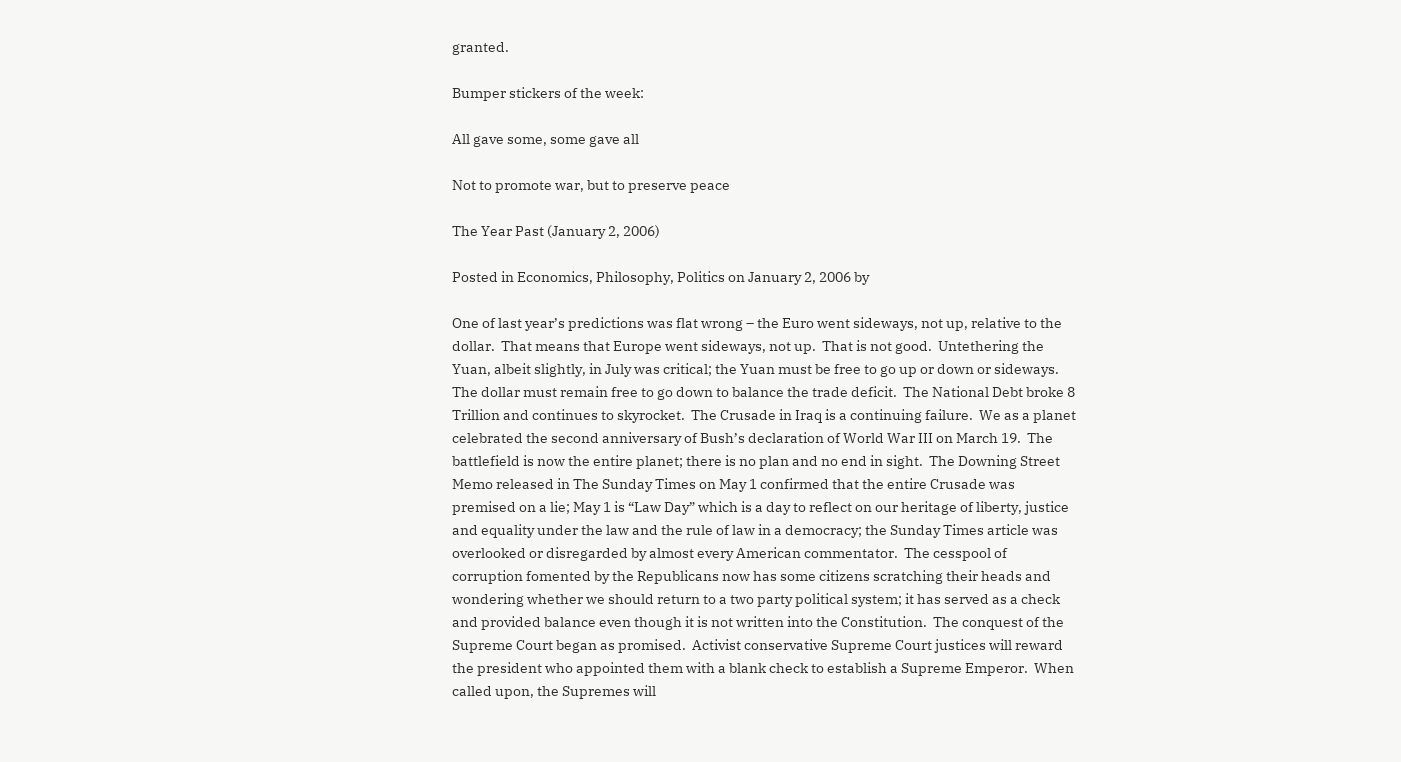granted.

Bumper stickers of the week:

All gave some, some gave all

Not to promote war, but to preserve peace

The Year Past (January 2, 2006)

Posted in Economics, Philosophy, Politics on January 2, 2006 by

One of last year’s predictions was flat wrong – the Euro went sideways, not up, relative to the dollar.  That means that Europe went sideways, not up.  That is not good.  Untethering the Yuan, albeit slightly, in July was critical; the Yuan must be free to go up or down or sideways.  The dollar must remain free to go down to balance the trade deficit.  The National Debt broke 8 Trillion and continues to skyrocket.  The Crusade in Iraq is a continuing failure.  We as a planet celebrated the second anniversary of Bush’s declaration of World War III on March 19.  The battlefield is now the entire planet; there is no plan and no end in sight.  The Downing Street Memo released in The Sunday Times on May 1 confirmed that the entire Crusade was premised on a lie; May 1 is “Law Day” which is a day to reflect on our heritage of liberty, justice and equality under the law and the rule of law in a democracy; the Sunday Times article was overlooked or disregarded by almost every American commentator.  The cesspool of corruption fomented by the Republicans now has some citizens scratching their heads and wondering whether we should return to a two party political system; it has served as a check and provided balance even though it is not written into the Constitution.  The conquest of the Supreme Court began as promised.  Activist conservative Supreme Court justices will reward the president who appointed them with a blank check to establish a Supreme Emperor.  When called upon, the Supremes will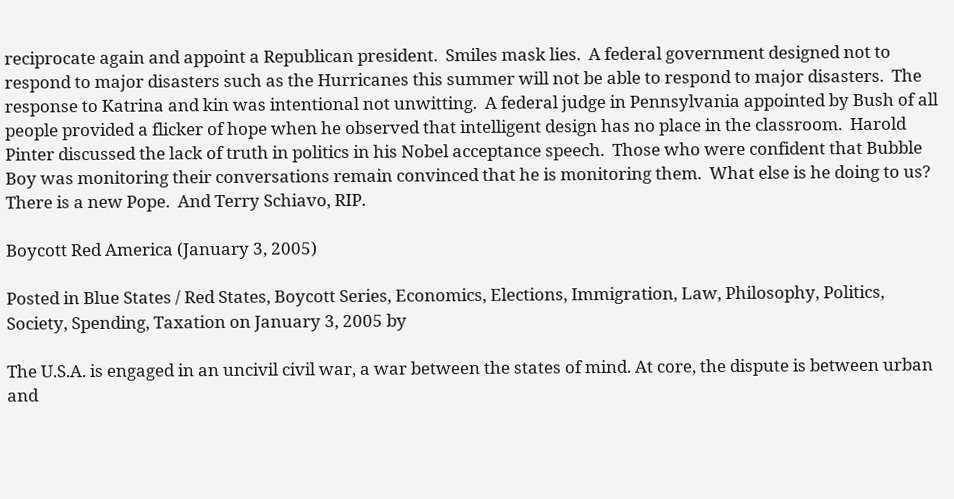reciprocate again and appoint a Republican president.  Smiles mask lies.  A federal government designed not to respond to major disasters such as the Hurricanes this summer will not be able to respond to major disasters.  The response to Katrina and kin was intentional not unwitting.  A federal judge in Pennsylvania appointed by Bush of all people provided a flicker of hope when he observed that intelligent design has no place in the classroom.  Harold Pinter discussed the lack of truth in politics in his Nobel acceptance speech.  Those who were confident that Bubble Boy was monitoring their conversations remain convinced that he is monitoring them.  What else is he doing to us?  There is a new Pope.  And Terry Schiavo, RIP.

Boycott Red America (January 3, 2005)

Posted in Blue States / Red States, Boycott Series, Economics, Elections, Immigration, Law, Philosophy, Politics, Society, Spending, Taxation on January 3, 2005 by

The U.S.A. is engaged in an uncivil civil war, a war between the states of mind. At core, the dispute is between urban and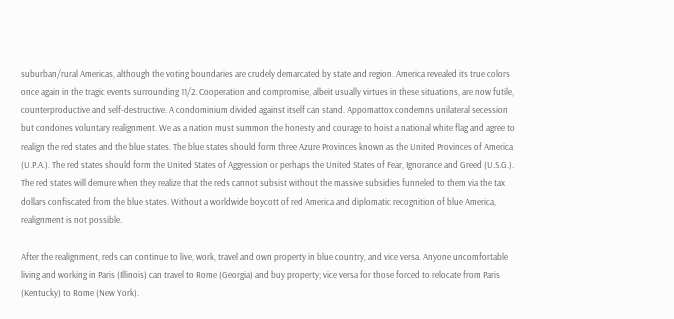suburban/rural Americas, although the voting boundaries are crudely demarcated by state and region. America revealed its true colors once again in the tragic events surrounding 11/2. Cooperation and compromise, albeit usually virtues in these situations, are now futile, counterproductive and self-destructive. A condominium divided against itself can stand. Appomattox condemns unilateral secession but condones voluntary realignment. We as a nation must summon the honesty and courage to hoist a national white flag and agree to realign the red states and the blue states. The blue states should form three Azure Provinces known as the United Provinces of America (U.P.A.). The red states should form the United States of Aggression or perhaps the United States of Fear, Ignorance and Greed (U.S.G.). The red states will demure when they realize that the reds cannot subsist without the massive subsidies funneled to them via the tax dollars confiscated from the blue states. Without a worldwide boycott of red America and diplomatic recognition of blue America, realignment is not possible.

After the realignment, reds can continue to live, work, travel and own property in blue country, and vice versa. Anyone uncomfortable living and working in Paris (Illinois) can travel to Rome (Georgia) and buy property; vice versa for those forced to relocate from Paris (Kentucky) to Rome (New York).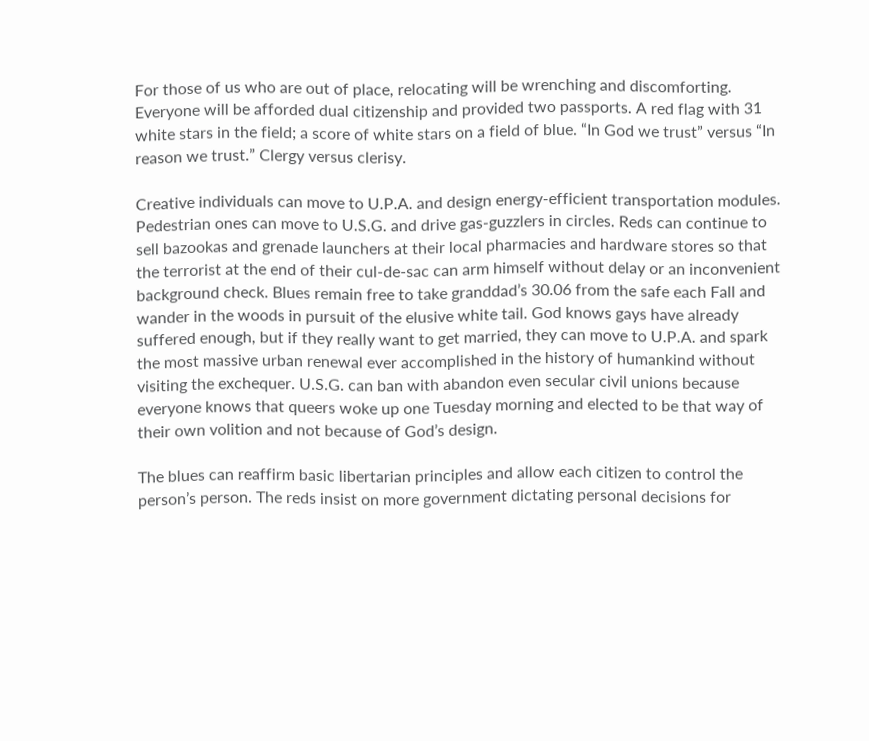For those of us who are out of place, relocating will be wrenching and discomforting. Everyone will be afforded dual citizenship and provided two passports. A red flag with 31 white stars in the field; a score of white stars on a field of blue. “In God we trust” versus “In reason we trust.” Clergy versus clerisy.

Creative individuals can move to U.P.A. and design energy-efficient transportation modules. Pedestrian ones can move to U.S.G. and drive gas-guzzlers in circles. Reds can continue to sell bazookas and grenade launchers at their local pharmacies and hardware stores so that the terrorist at the end of their cul-de-sac can arm himself without delay or an inconvenient background check. Blues remain free to take granddad’s 30.06 from the safe each Fall and wander in the woods in pursuit of the elusive white tail. God knows gays have already suffered enough, but if they really want to get married, they can move to U.P.A. and spark the most massive urban renewal ever accomplished in the history of humankind without visiting the exchequer. U.S.G. can ban with abandon even secular civil unions because everyone knows that queers woke up one Tuesday morning and elected to be that way of their own volition and not because of God’s design.

The blues can reaffirm basic libertarian principles and allow each citizen to control the person’s person. The reds insist on more government dictating personal decisions for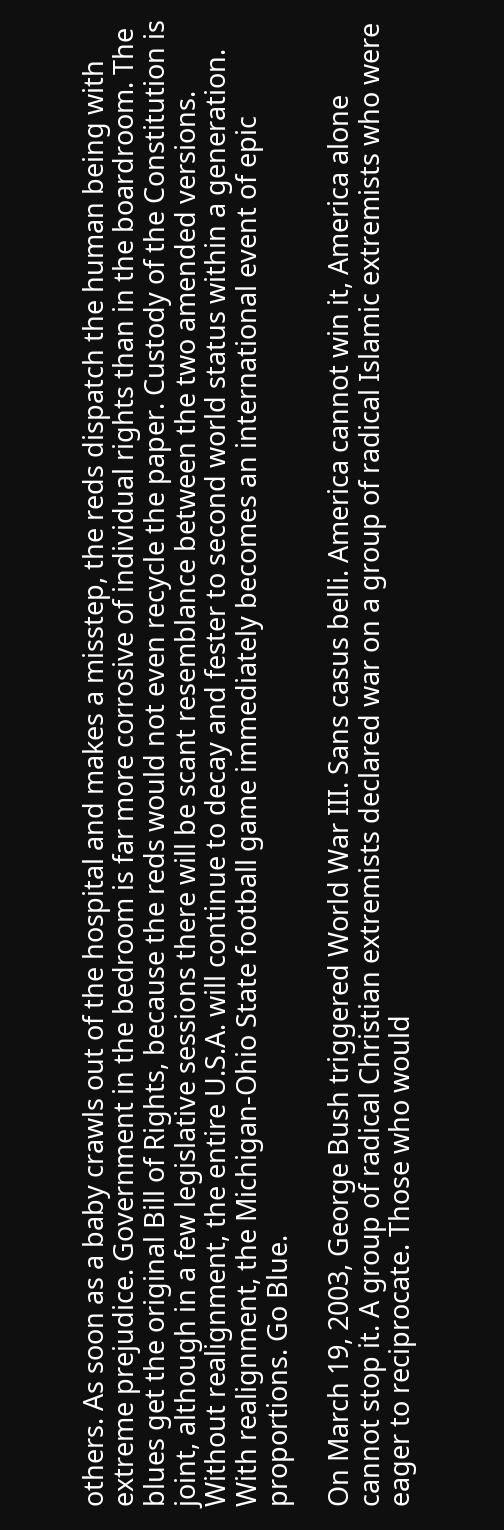others. As soon as a baby crawls out of the hospital and makes a misstep, the reds dispatch the human being with extreme prejudice. Government in the bedroom is far more corrosive of individual rights than in the boardroom. The blues get the original Bill of Rights, because the reds would not even recycle the paper. Custody of the Constitution is joint, although in a few legislative sessions there will be scant resemblance between the two amended versions. Without realignment, the entire U.S.A. will continue to decay and fester to second world status within a generation. With realignment, the Michigan-Ohio State football game immediately becomes an international event of epic proportions. Go Blue.

On March 19, 2003, George Bush triggered World War III. Sans casus belli. America cannot win it, America alone cannot stop it. A group of radical Christian extremists declared war on a group of radical Islamic extremists who were eager to reciprocate. Those who would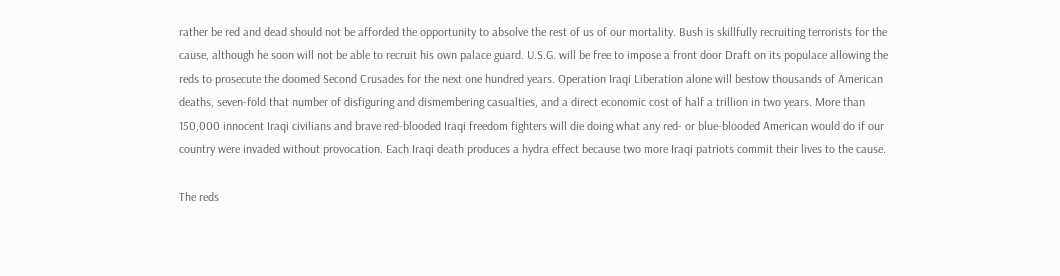rather be red and dead should not be afforded the opportunity to absolve the rest of us of our mortality. Bush is skillfully recruiting terrorists for the cause, although he soon will not be able to recruit his own palace guard. U.S.G. will be free to impose a front door Draft on its populace allowing the reds to prosecute the doomed Second Crusades for the next one hundred years. Operation Iraqi Liberation alone will bestow thousands of American deaths, seven-fold that number of disfiguring and dismembering casualties, and a direct economic cost of half a trillion in two years. More than 150,000 innocent Iraqi civilians and brave red-blooded Iraqi freedom fighters will die doing what any red- or blue-blooded American would do if our country were invaded without provocation. Each Iraqi death produces a hydra effect because two more Iraqi patriots commit their lives to the cause.

The reds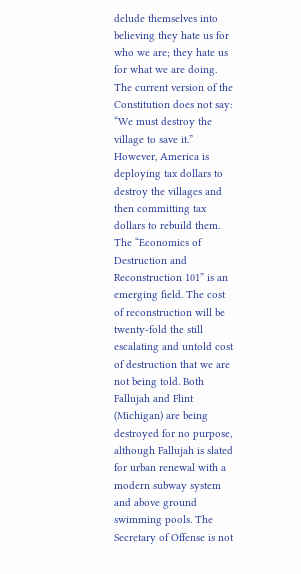delude themselves into believing they hate us for who we are; they hate us for what we are doing. The current version of the Constitution does not say: “We must destroy the village to save it.” However, America is deploying tax dollars to destroy the villages and then committing tax dollars to rebuild them. The “Economics of Destruction and Reconstruction 101” is an emerging field. The cost of reconstruction will be twenty-fold the still escalating and untold cost of destruction that we are not being told. Both Fallujah and Flint (Michigan) are being destroyed for no purpose, although Fallujah is slated for urban renewal with a modern subway system and above ground swimming pools. The Secretary of Offense is not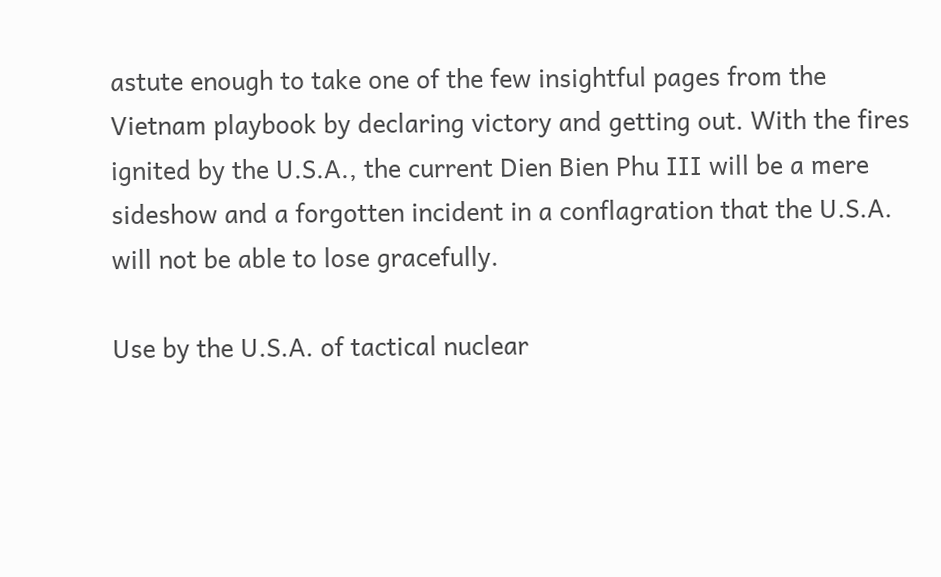astute enough to take one of the few insightful pages from the Vietnam playbook by declaring victory and getting out. With the fires ignited by the U.S.A., the current Dien Bien Phu III will be a mere sideshow and a forgotten incident in a conflagration that the U.S.A. will not be able to lose gracefully.

Use by the U.S.A. of tactical nuclear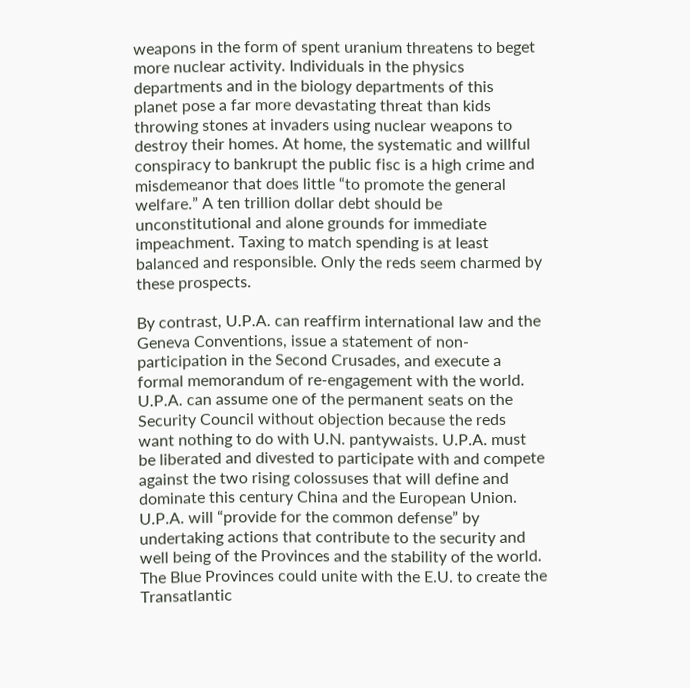weapons in the form of spent uranium threatens to beget more nuclear activity. Individuals in the physics departments and in the biology departments of this planet pose a far more devastating threat than kids throwing stones at invaders using nuclear weapons to destroy their homes. At home, the systematic and willful conspiracy to bankrupt the public fisc is a high crime and misdemeanor that does little “to promote the general welfare.” A ten trillion dollar debt should be unconstitutional and alone grounds for immediate impeachment. Taxing to match spending is at least balanced and responsible. Only the reds seem charmed by these prospects.

By contrast, U.P.A. can reaffirm international law and the Geneva Conventions, issue a statement of non-participation in the Second Crusades, and execute a formal memorandum of re-engagement with the world. U.P.A. can assume one of the permanent seats on the Security Council without objection because the reds want nothing to do with U.N. pantywaists. U.P.A. must be liberated and divested to participate with and compete against the two rising colossuses that will define and dominate this century China and the European Union. U.P.A. will “provide for the common defense” by undertaking actions that contribute to the security and well being of the Provinces and the stability of the world. The Blue Provinces could unite with the E.U. to create the Transatlantic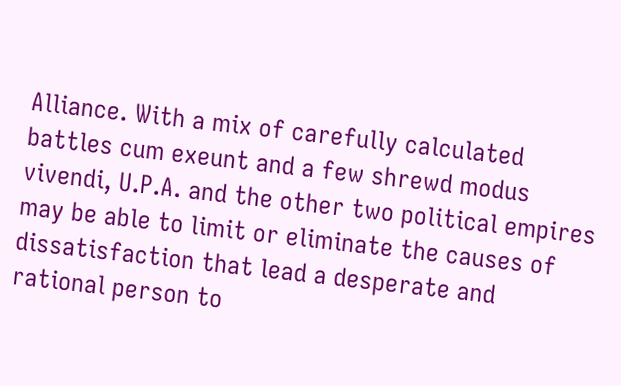Alliance. With a mix of carefully calculated battles cum exeunt and a few shrewd modus vivendi, U.P.A. and the other two political empires may be able to limit or eliminate the causes of dissatisfaction that lead a desperate and rational person to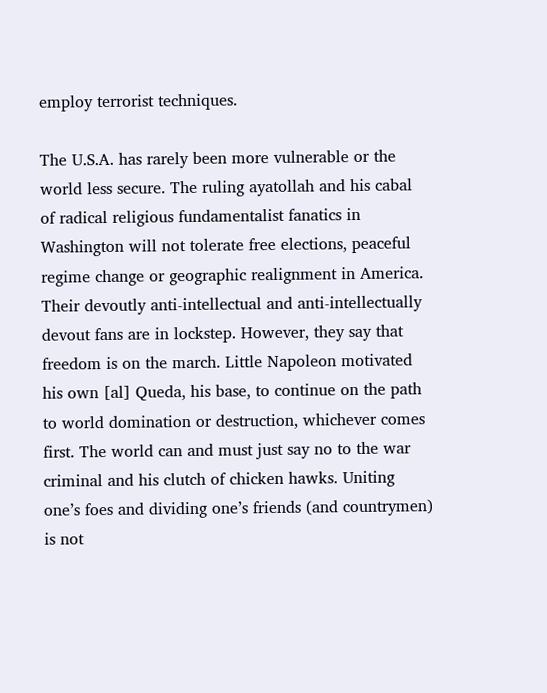employ terrorist techniques.

The U.S.A. has rarely been more vulnerable or the world less secure. The ruling ayatollah and his cabal of radical religious fundamentalist fanatics in Washington will not tolerate free elections, peaceful regime change or geographic realignment in America. Their devoutly anti-intellectual and anti-intellectually devout fans are in lockstep. However, they say that freedom is on the march. Little Napoleon motivated his own [al] Queda, his base, to continue on the path to world domination or destruction, whichever comes first. The world can and must just say no to the war criminal and his clutch of chicken hawks. Uniting one’s foes and dividing one’s friends (and countrymen) is not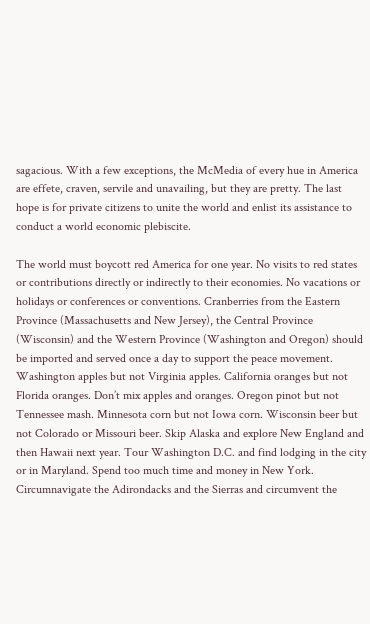sagacious. With a few exceptions, the McMedia of every hue in America are effete, craven, servile and unavailing, but they are pretty. The last hope is for private citizens to unite the world and enlist its assistance to conduct a world economic plebiscite.

The world must boycott red America for one year. No visits to red states or contributions directly or indirectly to their economies. No vacations or holidays or conferences or conventions. Cranberries from the Eastern Province (Massachusetts and New Jersey), the Central Province (Wisconsin) and the Western Province (Washington and Oregon) should be imported and served once a day to support the peace movement. Washington apples but not Virginia apples. California oranges but not Florida oranges. Don’t mix apples and oranges. Oregon pinot but not Tennessee mash. Minnesota corn but not Iowa corn. Wisconsin beer but not Colorado or Missouri beer. Skip Alaska and explore New England and then Hawaii next year. Tour Washington D.C. and find lodging in the city or in Maryland. Spend too much time and money in New York. Circumnavigate the Adirondacks and the Sierras and circumvent the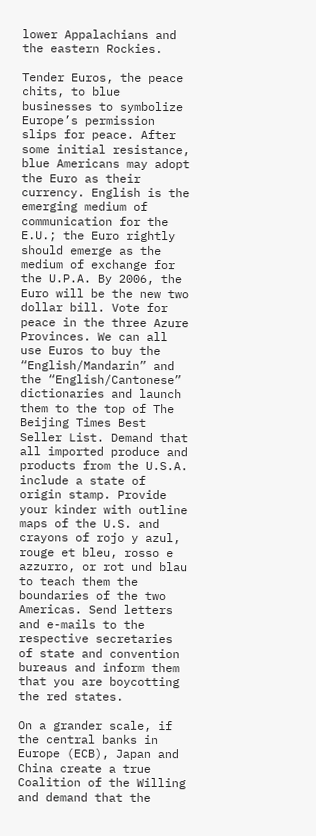lower Appalachians and the eastern Rockies.

Tender Euros, the peace chits, to blue businesses to symbolize Europe’s permission slips for peace. After some initial resistance, blue Americans may adopt the Euro as their currency. English is the emerging medium of communication for the E.U.; the Euro rightly should emerge as the medium of exchange for the U.P.A. By 2006, the Euro will be the new two dollar bill. Vote for peace in the three Azure Provinces. We can all use Euros to buy the “English/Mandarin” and the “English/Cantonese” dictionaries and launch them to the top of The Beijing Times Best Seller List. Demand that all imported produce and products from the U.S.A. include a state of origin stamp. Provide your kinder with outline maps of the U.S. and crayons of rojo y azul, rouge et bleu, rosso e azzurro, or rot und blau to teach them the boundaries of the two Americas. Send letters and e-mails to the respective secretaries of state and convention bureaus and inform them that you are boycotting the red states.

On a grander scale, if the central banks in Europe (ECB), Japan and China create a true Coalition of the Willing and demand that the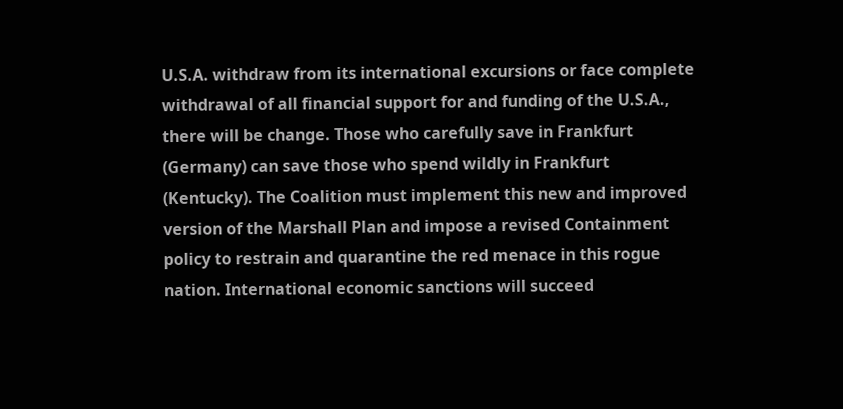U.S.A. withdraw from its international excursions or face complete withdrawal of all financial support for and funding of the U.S.A., there will be change. Those who carefully save in Frankfurt (Germany) can save those who spend wildly in Frankfurt (Kentucky). The Coalition must implement this new and improved version of the Marshall Plan and impose a revised Containment policy to restrain and quarantine the red menace in this rogue nation. International economic sanctions will succeed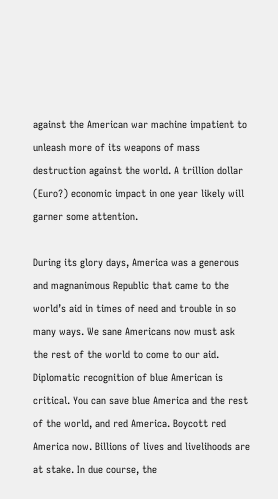against the American war machine impatient to unleash more of its weapons of mass destruction against the world. A trillion dollar (Euro?) economic impact in one year likely will garner some attention.

During its glory days, America was a generous and magnanimous Republic that came to the world’s aid in times of need and trouble in so many ways. We sane Americans now must ask the rest of the world to come to our aid. Diplomatic recognition of blue American is critical. You can save blue America and the rest of the world, and red America. Boycott red America now. Billions of lives and livelihoods are at stake. In due course, the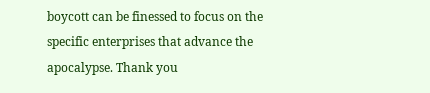boycott can be finessed to focus on the specific enterprises that advance the apocalypse. Thank you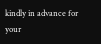kindly in advance for your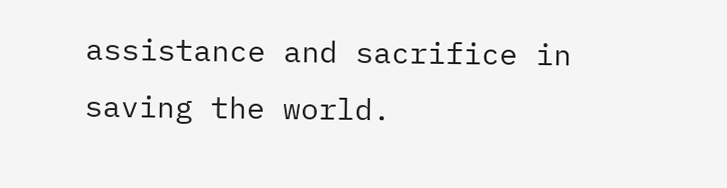assistance and sacrifice in saving the world.